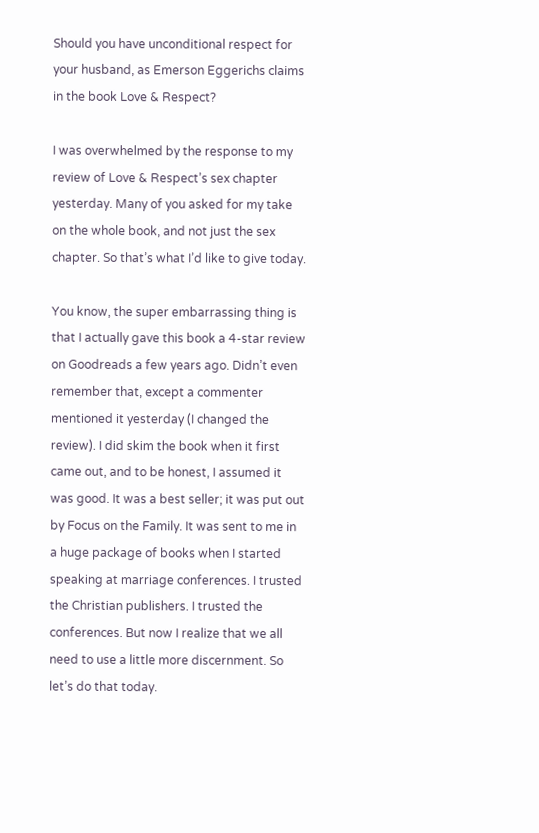Should you have unconditional respect for your husband, as Emerson Eggerichs claims in the book Love & Respect?

I was overwhelmed by the response to my review of Love & Respect’s sex chapter yesterday. Many of you asked for my take on the whole book, and not just the sex chapter. So that’s what I’d like to give today.

You know, the super embarrassing thing is that I actually gave this book a 4-star review on Goodreads a few years ago. Didn’t even remember that, except a commenter mentioned it yesterday (I changed the review). I did skim the book when it first came out, and to be honest, I assumed it was good. It was a best seller; it was put out by Focus on the Family. It was sent to me in a huge package of books when I started speaking at marriage conferences. I trusted the Christian publishers. I trusted the conferences. But now I realize that we all need to use a little more discernment. So let’s do that today.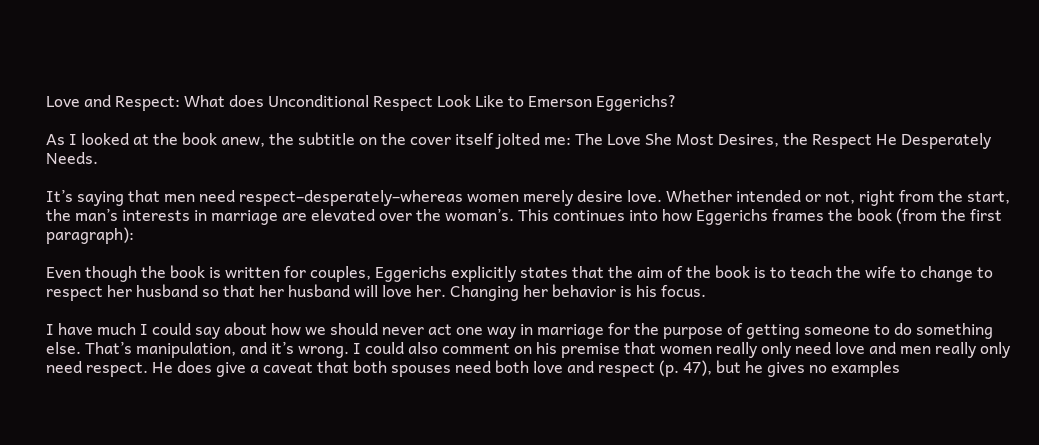Love and Respect: What does Unconditional Respect Look Like to Emerson Eggerichs?

As I looked at the book anew, the subtitle on the cover itself jolted me: The Love She Most Desires, the Respect He Desperately Needs.

It’s saying that men need respect–desperately–whereas women merely desire love. Whether intended or not, right from the start, the man’s interests in marriage are elevated over the woman’s. This continues into how Eggerichs frames the book (from the first paragraph):

Even though the book is written for couples, Eggerichs explicitly states that the aim of the book is to teach the wife to change to respect her husband so that her husband will love her. Changing her behavior is his focus.

I have much I could say about how we should never act one way in marriage for the purpose of getting someone to do something else. That’s manipulation, and it’s wrong. I could also comment on his premise that women really only need love and men really only need respect. He does give a caveat that both spouses need both love and respect (p. 47), but he gives no examples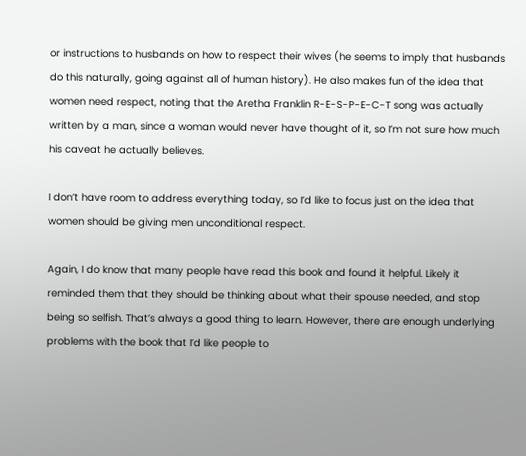or instructions to husbands on how to respect their wives (he seems to imply that husbands do this naturally, going against all of human history). He also makes fun of the idea that women need respect, noting that the Aretha Franklin R-E-S-P-E-C-T song was actually written by a man, since a woman would never have thought of it, so I’m not sure how much his caveat he actually believes.

I don’t have room to address everything today, so I’d like to focus just on the idea that women should be giving men unconditional respect.

Again, I do know that many people have read this book and found it helpful. Likely it reminded them that they should be thinking about what their spouse needed, and stop being so selfish. That’s always a good thing to learn. However, there are enough underlying problems with the book that I’d like people to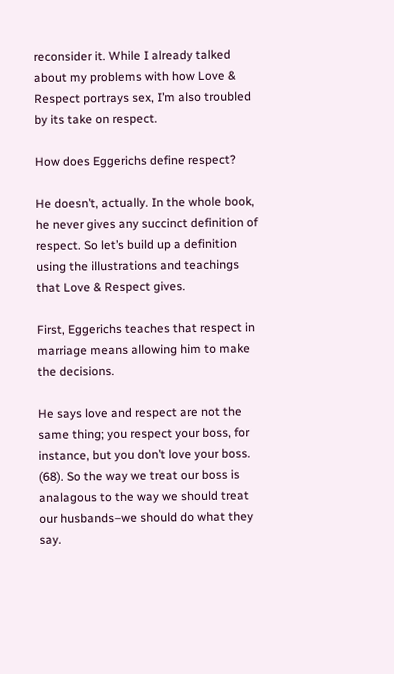reconsider it. While I already talked about my problems with how Love & Respect portrays sex, I’m also troubled by its take on respect.

How does Eggerichs define respect?

He doesn’t, actually. In the whole book, he never gives any succinct definition of respect. So let’s build up a definition using the illustrations and teachings that Love & Respect gives.

First, Eggerichs teaches that respect in marriage means allowing him to make the decisions.

He says love and respect are not the same thing; you respect your boss, for instance, but you don’t love your boss. (68). So the way we treat our boss is analagous to the way we should treat our husbands–we should do what they say.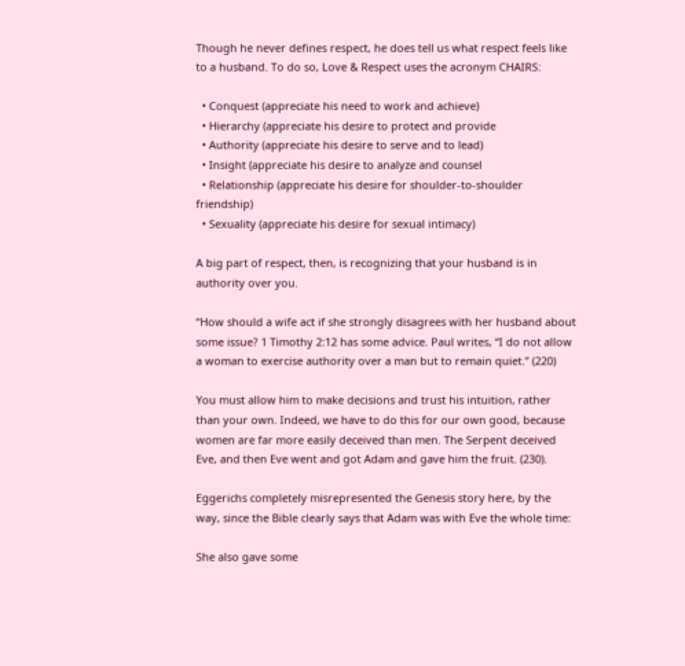Though he never defines respect, he does tell us what respect feels like to a husband. To do so, Love & Respect uses the acronym CHAIRS:

  • Conquest (appreciate his need to work and achieve)
  • Hierarchy (appreciate his desire to protect and provide
  • Authority (appreciate his desire to serve and to lead)
  • Insight (appreciate his desire to analyze and counsel
  • Relationship (appreciate his desire for shoulder-to-shoulder friendship)
  • Sexuality (appreciate his desire for sexual intimacy)

A big part of respect, then, is recognizing that your husband is in authority over you.

“How should a wife act if she strongly disagrees with her husband about some issue? 1 Timothy 2:12 has some advice. Paul writes, “I do not allow a woman to exercise authority over a man but to remain quiet.” (220)

You must allow him to make decisions and trust his intuition, rather than your own. Indeed, we have to do this for our own good, because women are far more easily deceived than men. The Serpent deceived Eve, and then Eve went and got Adam and gave him the fruit. (230).

Eggerichs completely misrepresented the Genesis story here, by the way, since the Bible clearly says that Adam was with Eve the whole time:

She also gave some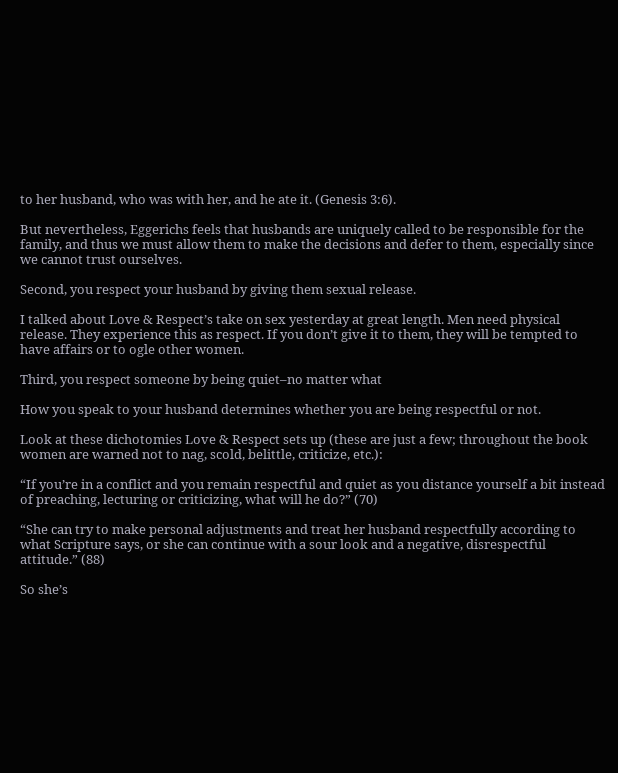to her husband, who was with her, and he ate it. (Genesis 3:6).

But nevertheless, Eggerichs feels that husbands are uniquely called to be responsible for the family, and thus we must allow them to make the decisions and defer to them, especially since we cannot trust ourselves.

Second, you respect your husband by giving them sexual release.

I talked about Love & Respect’s take on sex yesterday at great length. Men need physical release. They experience this as respect. If you don’t give it to them, they will be tempted to have affairs or to ogle other women.

Third, you respect someone by being quiet–no matter what

How you speak to your husband determines whether you are being respectful or not.

Look at these dichotomies Love & Respect sets up (these are just a few; throughout the book women are warned not to nag, scold, belittle, criticize, etc.):

“If you’re in a conflict and you remain respectful and quiet as you distance yourself a bit instead of preaching, lecturing or criticizing, what will he do?” (70)

“She can try to make personal adjustments and treat her husband respectfully according to what Scripture says, or she can continue with a sour look and a negative, disrespectful attitude.” (88)

So she’s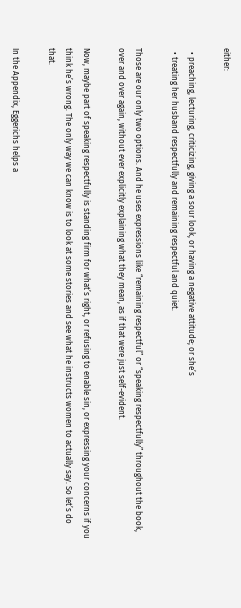either:

  • preaching, lecturing, criticizing, giving a sour look, or having a negative attitude; or she’s
  • treating her husband respectfully and remaining respectful and quiet.

Those are our only two options. And he uses expressions like “remaining respectful” or “speaking respectfully” throughout the book, over and over again, without ever explicitly explaining what they mean, as if that were just self-evident.

Now, maybe part of speaking respectfully is standing firm for what’s right, or refusing to enable sin, or expressing your concerns if you think he’s wrong. The only way we can know is to look at some stories and see what he instructs women to actually say. So let’s do that.

In the Appendix, Eggerichs helps a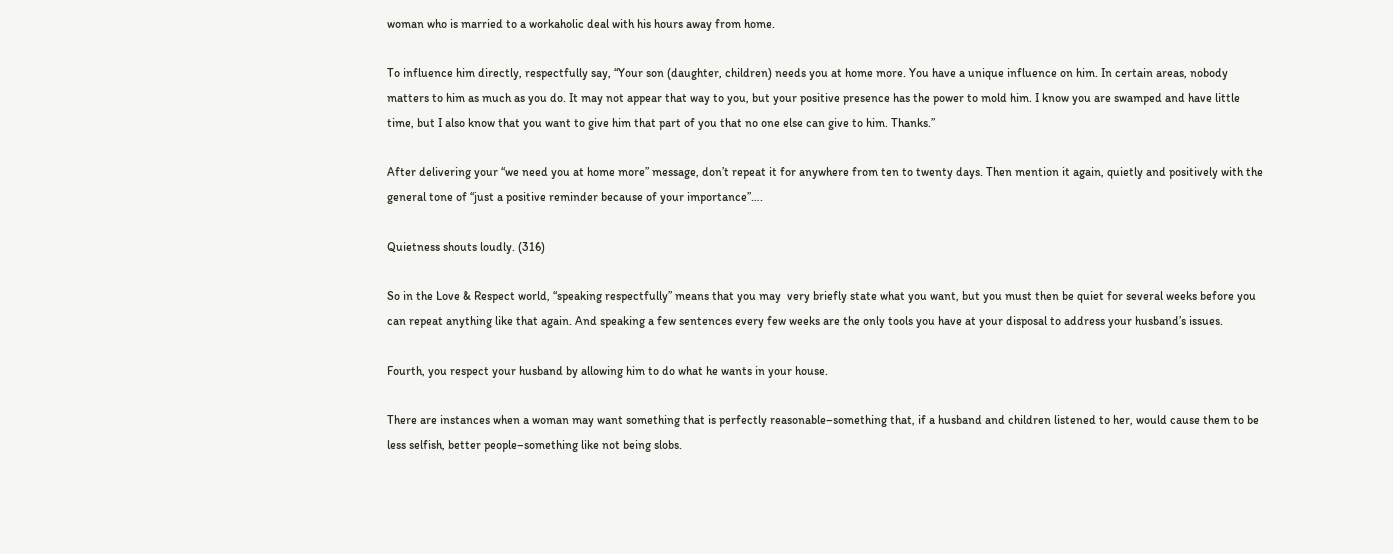woman who is married to a workaholic deal with his hours away from home.

To influence him directly, respectfully say, “Your son (daughter, children) needs you at home more. You have a unique influence on him. In certain areas, nobody matters to him as much as you do. It may not appear that way to you, but your positive presence has the power to mold him. I know you are swamped and have little time, but I also know that you want to give him that part of you that no one else can give to him. Thanks.”

After delivering your “we need you at home more” message, don’t repeat it for anywhere from ten to twenty days. Then mention it again, quietly and positively with the general tone of “just a positive reminder because of your importance”….

Quietness shouts loudly. (316)

So in the Love & Respect world, “speaking respectfully” means that you may  very briefly state what you want, but you must then be quiet for several weeks before you can repeat anything like that again. And speaking a few sentences every few weeks are the only tools you have at your disposal to address your husband’s issues.

Fourth, you respect your husband by allowing him to do what he wants in your house.

There are instances when a woman may want something that is perfectly reasonable–something that, if a husband and children listened to her, would cause them to be less selfish, better people–something like not being slobs.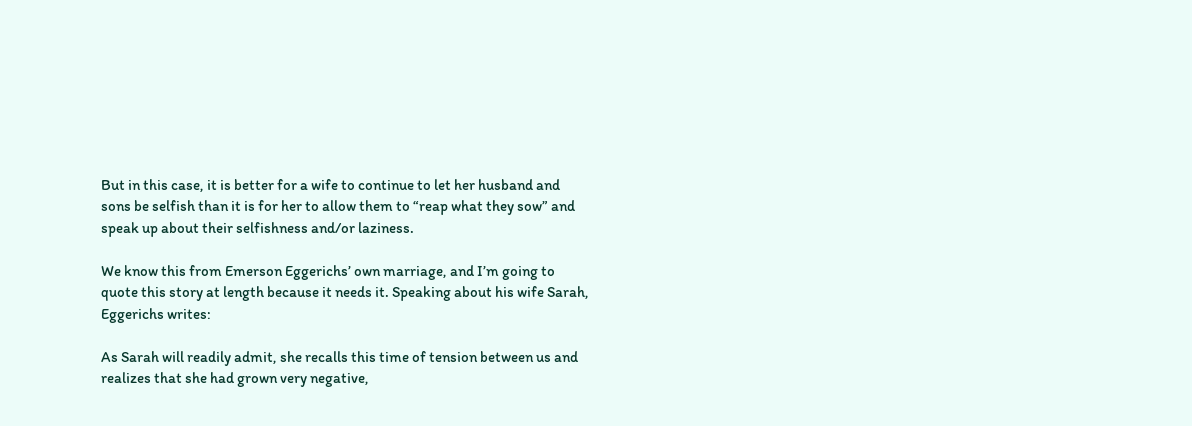But in this case, it is better for a wife to continue to let her husband and sons be selfish than it is for her to allow them to “reap what they sow” and speak up about their selfishness and/or laziness.

We know this from Emerson Eggerichs’ own marriage, and I’m going to quote this story at length because it needs it. Speaking about his wife Sarah, Eggerichs writes:

As Sarah will readily admit, she recalls this time of tension between us and realizes that she had grown very negative,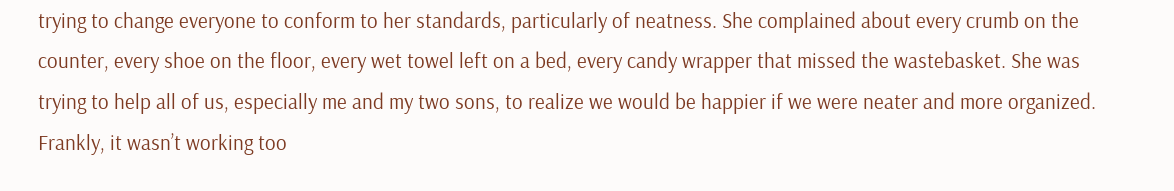trying to change everyone to conform to her standards, particularly of neatness. She complained about every crumb on the counter, every shoe on the floor, every wet towel left on a bed, every candy wrapper that missed the wastebasket. She was trying to help all of us, especially me and my two sons, to realize we would be happier if we were neater and more organized. Frankly, it wasn’t working too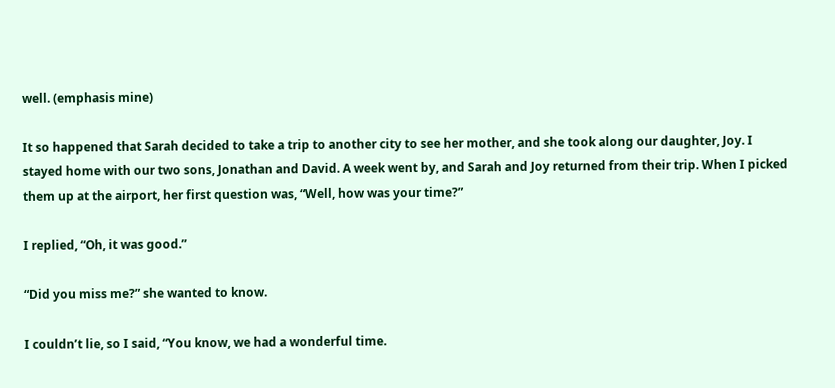well. (emphasis mine)

It so happened that Sarah decided to take a trip to another city to see her mother, and she took along our daughter, Joy. I stayed home with our two sons, Jonathan and David. A week went by, and Sarah and Joy returned from their trip. When I picked them up at the airport, her first question was, “Well, how was your time?”

I replied, “Oh, it was good.”

“Did you miss me?” she wanted to know.

I couldn’t lie, so I said, “You know, we had a wonderful time.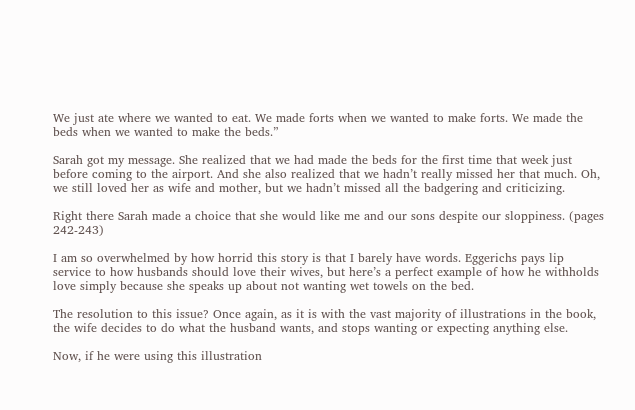We just ate where we wanted to eat. We made forts when we wanted to make forts. We made the beds when we wanted to make the beds.”

Sarah got my message. She realized that we had made the beds for the first time that week just before coming to the airport. And she also realized that we hadn’t really missed her that much. Oh, we still loved her as wife and mother, but we hadn’t missed all the badgering and criticizing.

Right there Sarah made a choice that she would like me and our sons despite our sloppiness. (pages 242-243)

I am so overwhelmed by how horrid this story is that I barely have words. Eggerichs pays lip service to how husbands should love their wives, but here’s a perfect example of how he withholds love simply because she speaks up about not wanting wet towels on the bed.

The resolution to this issue? Once again, as it is with the vast majority of illustrations in the book, the wife decides to do what the husband wants, and stops wanting or expecting anything else.

Now, if he were using this illustration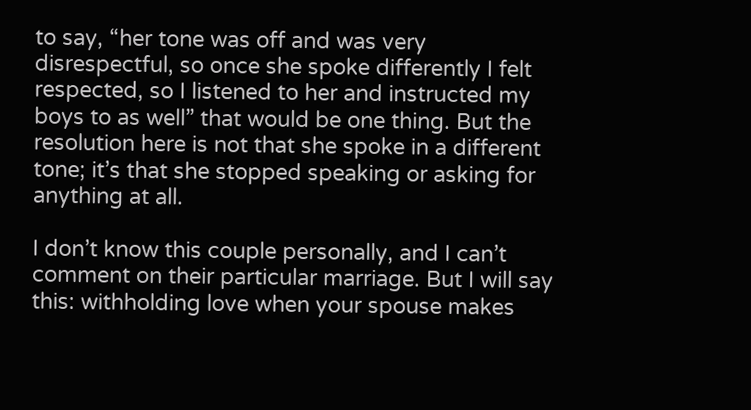to say, “her tone was off and was very disrespectful, so once she spoke differently I felt respected, so I listened to her and instructed my boys to as well” that would be one thing. But the resolution here is not that she spoke in a different tone; it’s that she stopped speaking or asking for anything at all.

I don’t know this couple personally, and I can’t comment on their particular marriage. But I will say this: withholding love when your spouse makes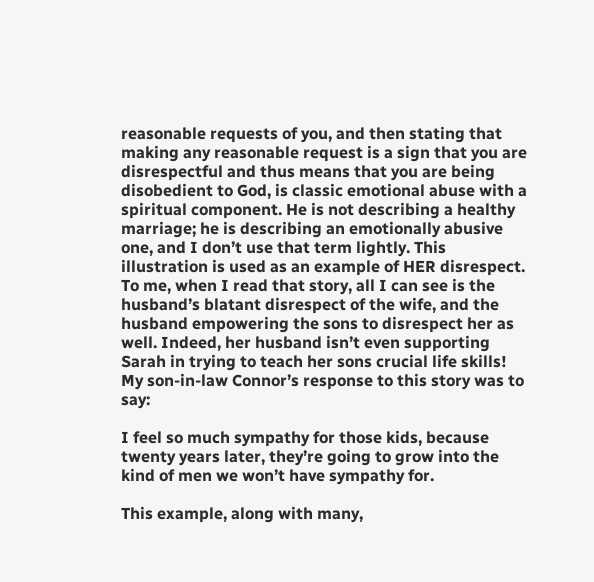reasonable requests of you, and then stating that making any reasonable request is a sign that you are disrespectful and thus means that you are being disobedient to God, is classic emotional abuse with a spiritual component. He is not describing a healthy marriage; he is describing an emotionally abusive one, and I don’t use that term lightly. This illustration is used as an example of HER disrespect. To me, when I read that story, all I can see is the husband’s blatant disrespect of the wife, and the husband empowering the sons to disrespect her as well. Indeed, her husband isn’t even supporting Sarah in trying to teach her sons crucial life skills! My son-in-law Connor’s response to this story was to say:

I feel so much sympathy for those kids, because twenty years later, they’re going to grow into the kind of men we won’t have sympathy for.

This example, along with many,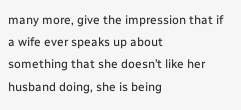many more, give the impression that if a wife ever speaks up about something that she doesn’t like her husband doing, she is being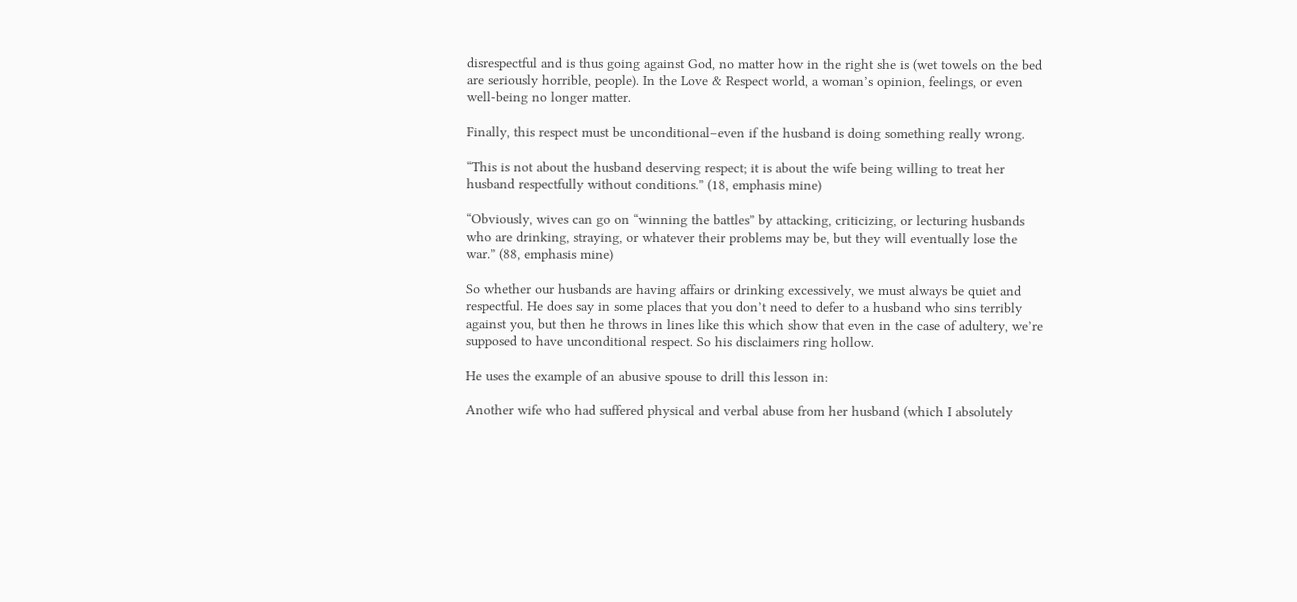disrespectful and is thus going against God, no matter how in the right she is (wet towels on the bed are seriously horrible, people). In the Love & Respect world, a woman’s opinion, feelings, or even well-being no longer matter.

Finally, this respect must be unconditional–even if the husband is doing something really wrong.

“This is not about the husband deserving respect; it is about the wife being willing to treat her husband respectfully without conditions.” (18, emphasis mine)

“Obviously, wives can go on “winning the battles” by attacking, criticizing, or lecturing husbands who are drinking, straying, or whatever their problems may be, but they will eventually lose the war.” (88, emphasis mine)

So whether our husbands are having affairs or drinking excessively, we must always be quiet and respectful. He does say in some places that you don’t need to defer to a husband who sins terribly against you, but then he throws in lines like this which show that even in the case of adultery, we’re supposed to have unconditional respect. So his disclaimers ring hollow.

He uses the example of an abusive spouse to drill this lesson in:

Another wife who had suffered physical and verbal abuse from her husband (which I absolutely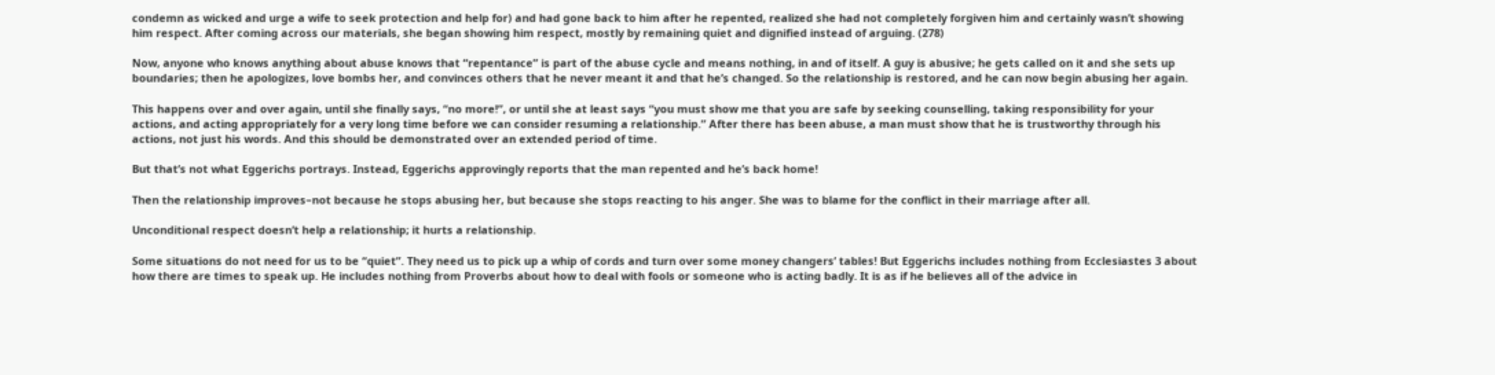condemn as wicked and urge a wife to seek protection and help for) and had gone back to him after he repented, realized she had not completely forgiven him and certainly wasn’t showing him respect. After coming across our materials, she began showing him respect, mostly by remaining quiet and dignified instead of arguing. (278)

Now, anyone who knows anything about abuse knows that “repentance” is part of the abuse cycle and means nothing, in and of itself. A guy is abusive; he gets called on it and she sets up boundaries; then he apologizes, love bombs her, and convinces others that he never meant it and that he’s changed. So the relationship is restored, and he can now begin abusing her again.

This happens over and over again, until she finally says, “no more!”, or until she at least says “you must show me that you are safe by seeking counselling, taking responsibility for your actions, and acting appropriately for a very long time before we can consider resuming a relationship.” After there has been abuse, a man must show that he is trustworthy through his actions, not just his words. And this should be demonstrated over an extended period of time.

But that’s not what Eggerichs portrays. Instead, Eggerichs approvingly reports that the man repented and he’s back home!

Then the relationship improves–not because he stops abusing her, but because she stops reacting to his anger. She was to blame for the conflict in their marriage after all.

Unconditional respect doesn’t help a relationship; it hurts a relationship.

Some situations do not need for us to be “quiet”. They need us to pick up a whip of cords and turn over some money changers’ tables! But Eggerichs includes nothing from Ecclesiastes 3 about how there are times to speak up. He includes nothing from Proverbs about how to deal with fools or someone who is acting badly. It is as if he believes all of the advice in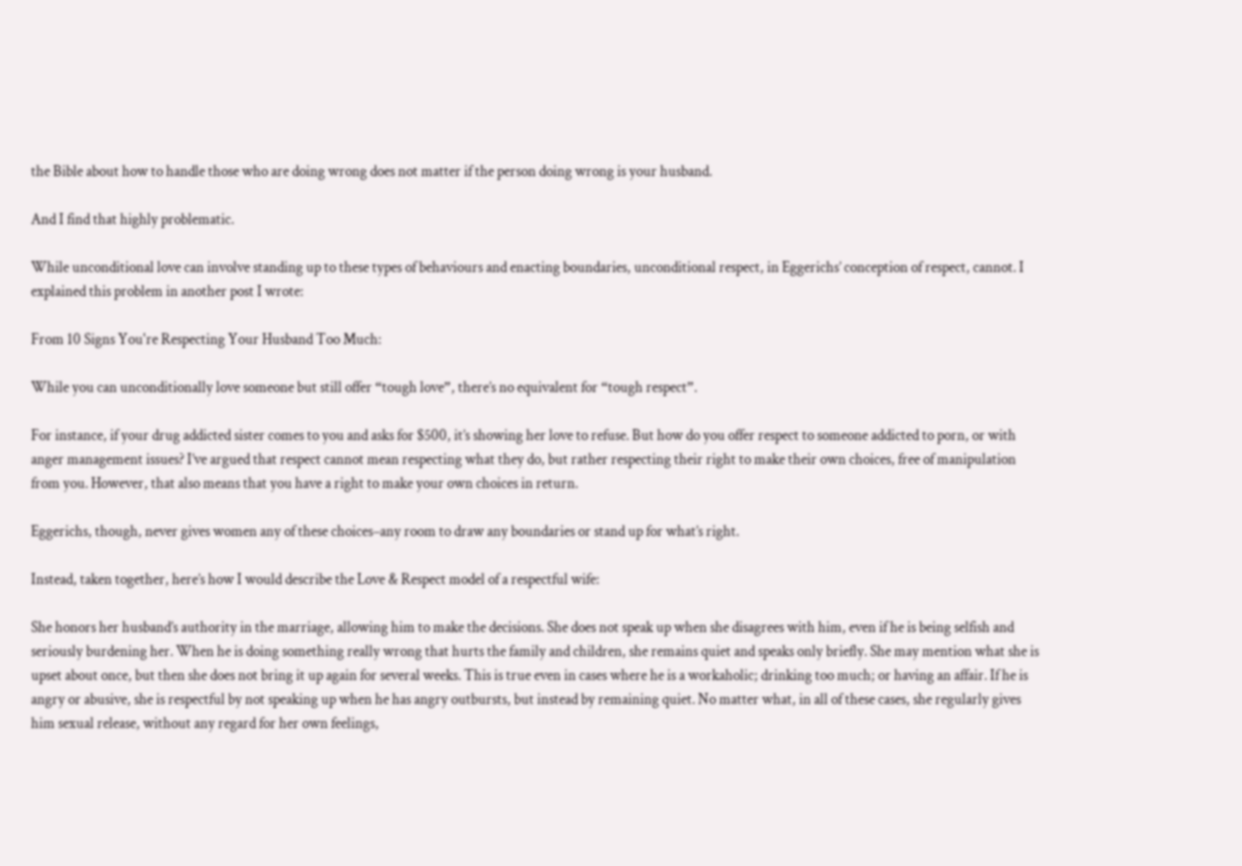the Bible about how to handle those who are doing wrong does not matter if the person doing wrong is your husband.

And I find that highly problematic.

While unconditional love can involve standing up to these types of behaviours and enacting boundaries, unconditional respect, in Eggerichs’ conception of respect, cannot. I explained this problem in another post I wrote:

From 10 Signs You're Respecting Your Husband Too Much:

While you can unconditionally love someone but still offer “tough love”, there’s no equivalent for “tough respect”.

For instance, if your drug addicted sister comes to you and asks for $500, it’s showing her love to refuse. But how do you offer respect to someone addicted to porn, or with anger management issues? I’ve argued that respect cannot mean respecting what they do, but rather respecting their right to make their own choices, free of manipulation from you. However, that also means that you have a right to make your own choices in return.

Eggerichs, though, never gives women any of these choices–any room to draw any boundaries or stand up for what’s right.

Instead, taken together, here’s how I would describe the Love & Respect model of a respectful wife:

She honors her husband’s authority in the marriage, allowing him to make the decisions. She does not speak up when she disagrees with him, even if he is being selfish and seriously burdening her. When he is doing something really wrong that hurts the family and children, she remains quiet and speaks only briefly. She may mention what she is upset about once, but then she does not bring it up again for several weeks. This is true even in cases where he is a workaholic; drinking too much; or having an affair. If he is angry or abusive, she is respectful by not speaking up when he has angry outbursts, but instead by remaining quiet. No matter what, in all of these cases, she regularly gives him sexual release, without any regard for her own feelings,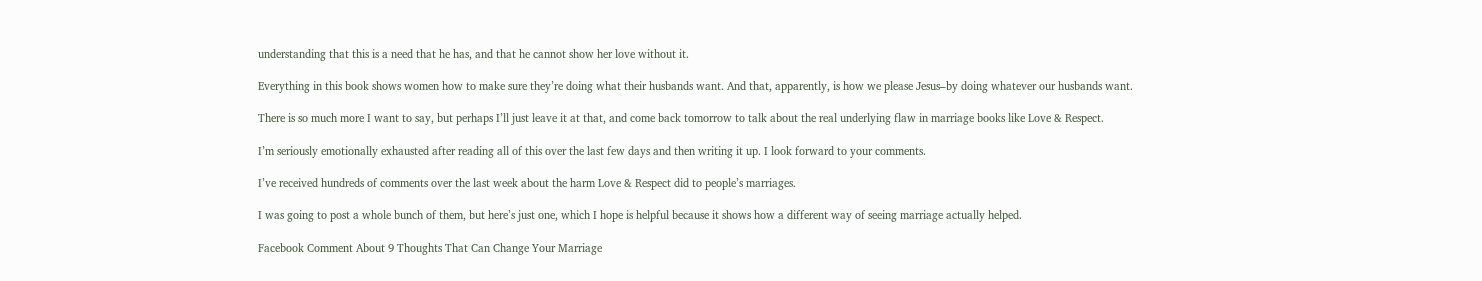understanding that this is a need that he has, and that he cannot show her love without it.

Everything in this book shows women how to make sure they’re doing what their husbands want. And that, apparently, is how we please Jesus–by doing whatever our husbands want.

There is so much more I want to say, but perhaps I’ll just leave it at that, and come back tomorrow to talk about the real underlying flaw in marriage books like Love & Respect.

I’m seriously emotionally exhausted after reading all of this over the last few days and then writing it up. I look forward to your comments.

I’ve received hundreds of comments over the last week about the harm Love & Respect did to people’s marriages.

I was going to post a whole bunch of them, but here’s just one, which I hope is helpful because it shows how a different way of seeing marriage actually helped.

Facebook Comment About 9 Thoughts That Can Change Your Marriage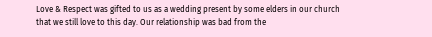Love & Respect was gifted to us as a wedding present by some elders in our church that we still love to this day. Our relationship was bad from the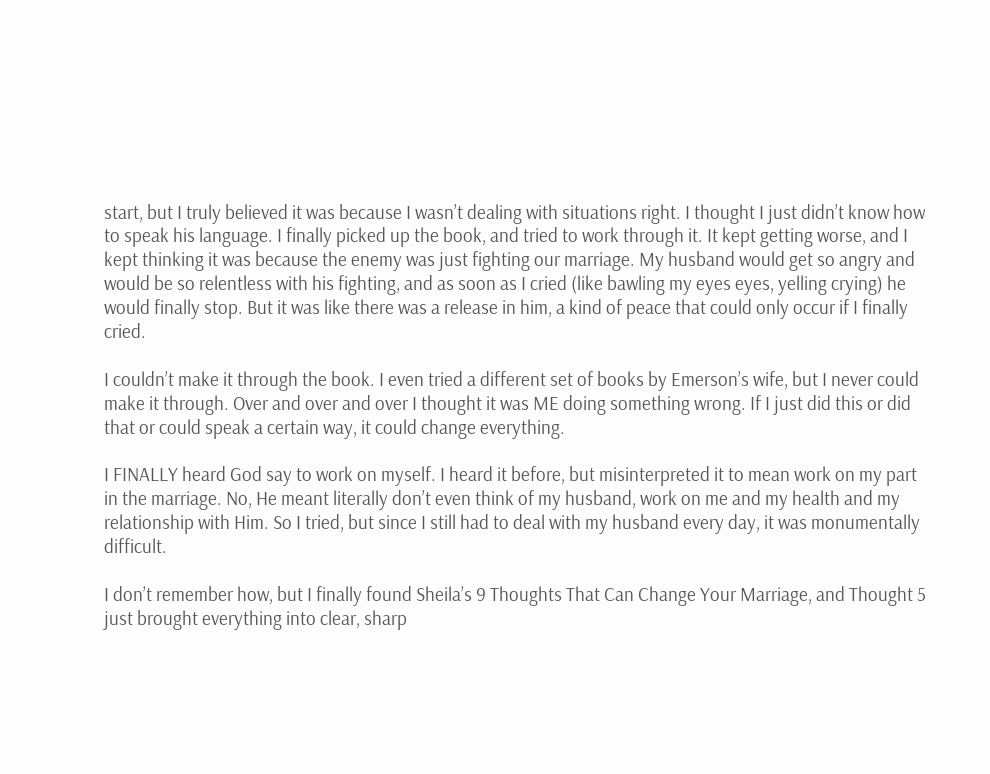start, but I truly believed it was because I wasn’t dealing with situations right. I thought I just didn’t know how to speak his language. I finally picked up the book, and tried to work through it. It kept getting worse, and I kept thinking it was because the enemy was just fighting our marriage. My husband would get so angry and would be so relentless with his fighting, and as soon as I cried (like bawling my eyes eyes, yelling crying) he would finally stop. But it was like there was a release in him, a kind of peace that could only occur if I finally cried.

I couldn’t make it through the book. I even tried a different set of books by Emerson’s wife, but I never could make it through. Over and over and over I thought it was ME doing something wrong. If I just did this or did that or could speak a certain way, it could change everything.

I FINALLY heard God say to work on myself. I heard it before, but misinterpreted it to mean work on my part in the marriage. No, He meant literally don’t even think of my husband, work on me and my health and my relationship with Him. So I tried, but since I still had to deal with my husband every day, it was monumentally difficult.

I don’t remember how, but I finally found Sheila’s 9 Thoughts That Can Change Your Marriage, and Thought 5 just brought everything into clear, sharp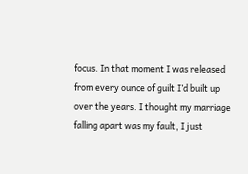focus. In that moment I was released from every ounce of guilt I’d built up over the years. I thought my marriage falling apart was my fault, I just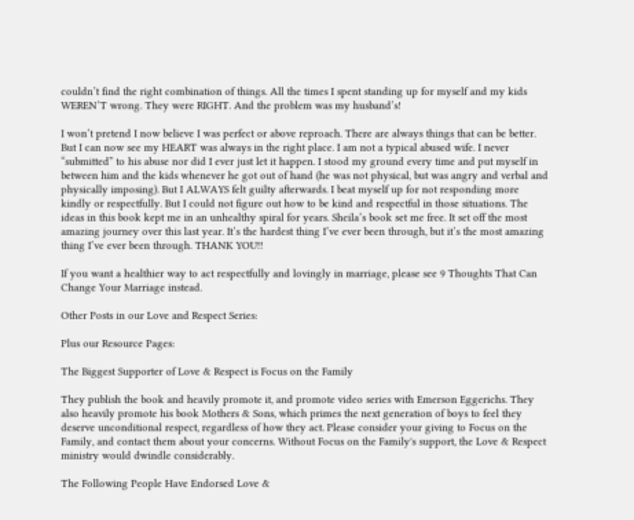couldn’t find the right combination of things. All the times I spent standing up for myself and my kids WEREN’T wrong. They were RIGHT. And the problem was my husband’s!

I won’t pretend I now believe I was perfect or above reproach. There are always things that can be better. But I can now see my HEART was always in the right place. I am not a typical abused wife. I never “submitted” to his abuse nor did I ever just let it happen. I stood my ground every time and put myself in between him and the kids whenever he got out of hand (he was not physical, but was angry and verbal and physically imposing). But I ALWAYS felt guilty afterwards. I beat myself up for not responding more kindly or respectfully. But I could not figure out how to be kind and respectful in those situations. The ideas in this book kept me in an unhealthy spiral for years. Sheila’s book set me free. It set off the most amazing journey over this last year. It’s the hardest thing I’ve ever been through, but it’s the most amazing thing I’ve ever been through. THANK YOU!!

If you want a healthier way to act respectfully and lovingly in marriage, please see 9 Thoughts That Can Change Your Marriage instead.

Other Posts in our Love and Respect Series:

Plus our Resource Pages:

The Biggest Supporter of Love & Respect is Focus on the Family

They publish the book and heavily promote it, and promote video series with Emerson Eggerichs. They also heavily promote his book Mothers & Sons, which primes the next generation of boys to feel they deserve unconditional respect, regardless of how they act. Please consider your giving to Focus on the Family, and contact them about your concerns. Without Focus on the Family's support, the Love & Respect ministry would dwindle considerably.

The Following People Have Endorsed Love &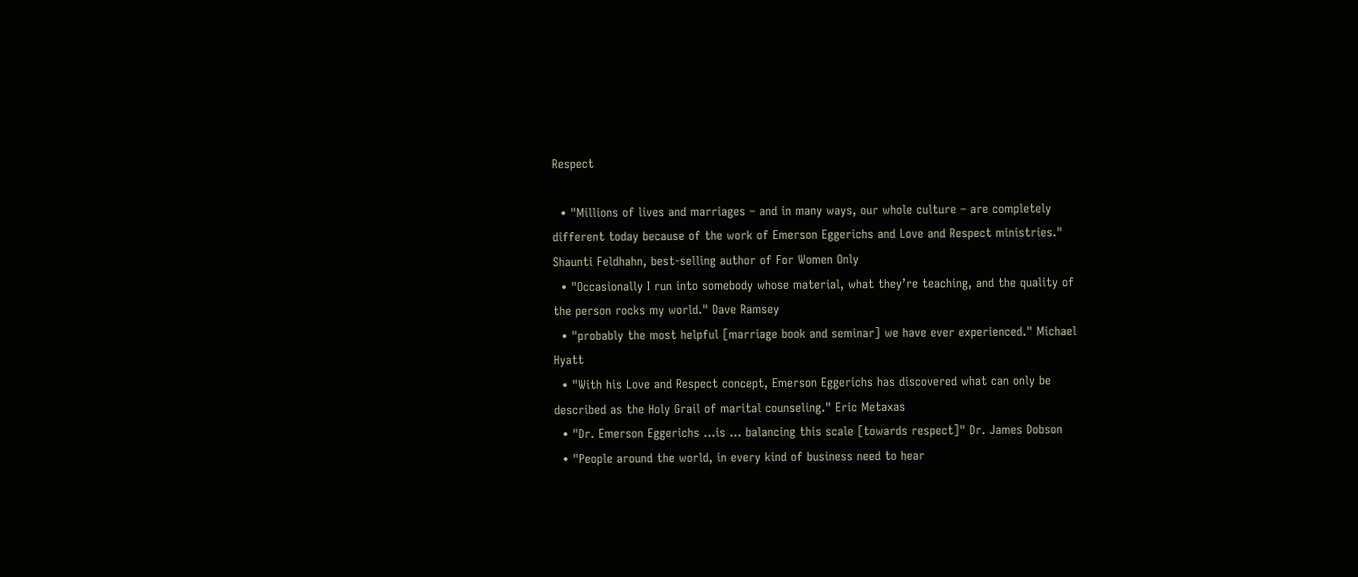Respect

  • "Millions of lives and marriages – and in many ways, our whole culture – are completely different today because of the work of Emerson Eggerichs and Love and Respect ministries." Shaunti Feldhahn, best-selling author of For Women Only
  • "Occasionally I run into somebody whose material, what they’re teaching, and the quality of the person rocks my world." Dave Ramsey
  • "probably the most helpful [marriage book and seminar] we have ever experienced." Michael Hyatt
  • "With his Love and Respect concept, Emerson Eggerichs has discovered what can only be described as the Holy Grail of marital counseling." Eric Metaxas
  • "Dr. Emerson Eggerichs …is … balancing this scale [towards respect]" Dr. James Dobson
  • "People around the world, in every kind of business need to hear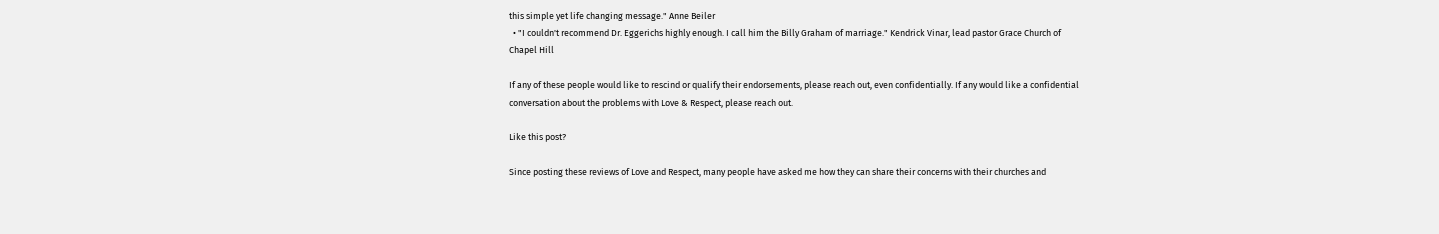this simple yet life changing message." Anne Beiler
  • "I couldn't recommend Dr. Eggerichs highly enough. I call him the Billy Graham of marriage." Kendrick Vinar, lead pastor Grace Church of Chapel Hill

If any of these people would like to rescind or qualify their endorsements, please reach out, even confidentially. If any would like a confidential conversation about the problems with Love & Respect, please reach out.

Like this post?

Since posting these reviews of Love and Respect, many people have asked me how they can share their concerns with their churches and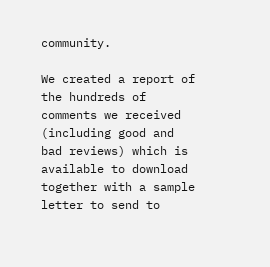community.

We created a report of the hundreds of comments we received (including good and bad reviews) which is available to download together with a sample letter to send to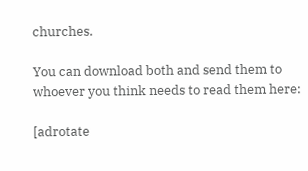churches.

You can download both and send them to whoever you think needs to read them here:

[adrotate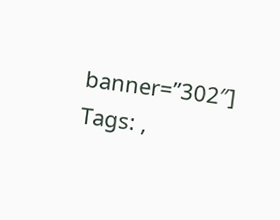banner=”302″]
Tags: ,